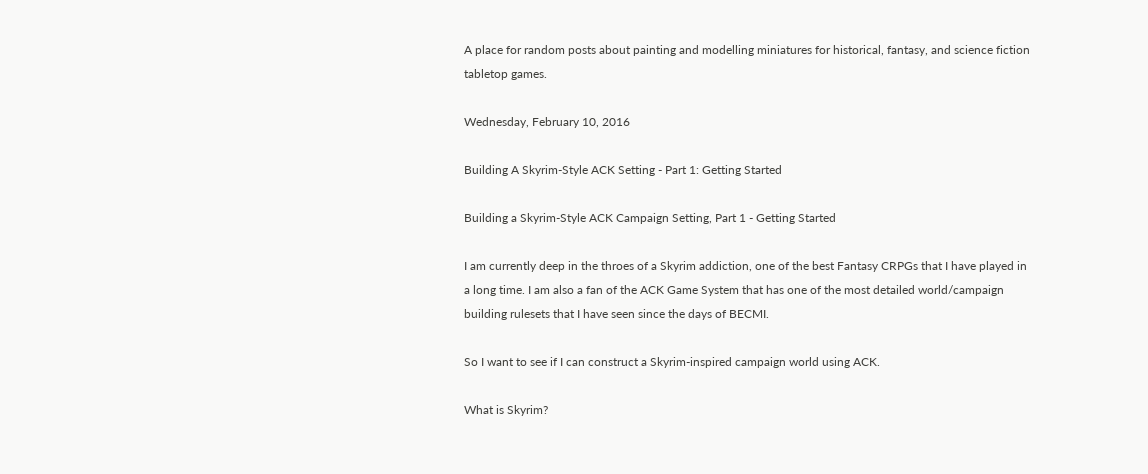A place for random posts about painting and modelling miniatures for historical, fantasy, and science fiction tabletop games.

Wednesday, February 10, 2016

Building A Skyrim-Style ACK Setting - Part 1: Getting Started

Building a Skyrim-Style ACK Campaign Setting, Part 1 - Getting Started

I am currently deep in the throes of a Skyrim addiction, one of the best Fantasy CRPGs that I have played in a long time. I am also a fan of the ACK Game System that has one of the most detailed world/campaign building rulesets that I have seen since the days of BECMI.

So I want to see if I can construct a Skyrim-inspired campaign world using ACK.

What is Skyrim?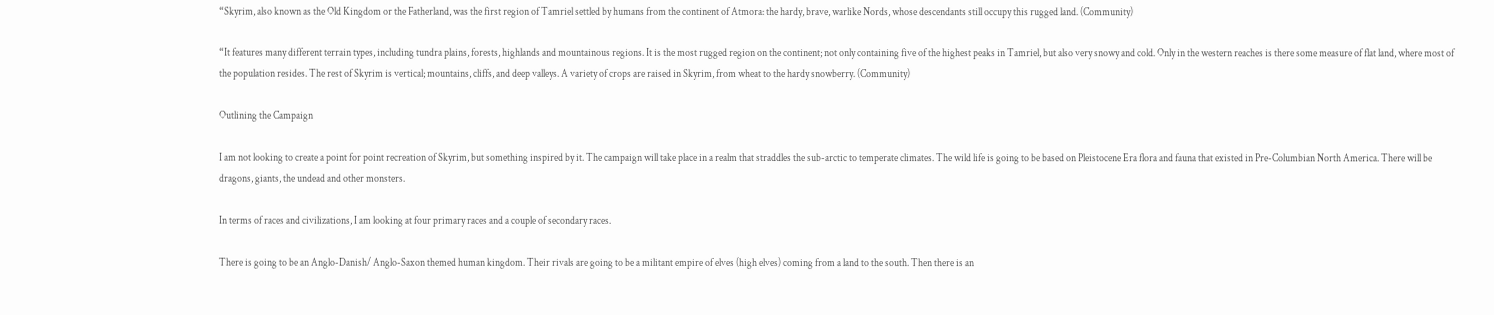“Skyrim, also known as the Old Kingdom or the Fatherland, was the first region of Tamriel settled by humans from the continent of Atmora: the hardy, brave, warlike Nords, whose descendants still occupy this rugged land. (Community)

“It features many different terrain types, including tundra plains, forests, highlands and mountainous regions. It is the most rugged region on the continent; not only containing five of the highest peaks in Tamriel, but also very snowy and cold. Only in the western reaches is there some measure of flat land, where most of the population resides. The rest of Skyrim is vertical; mountains, cliffs, and deep valleys. A variety of crops are raised in Skyrim, from wheat to the hardy snowberry. (Community)

Outlining the Campaign

I am not looking to create a point for point recreation of Skyrim, but something inspired by it. The campaign will take place in a realm that straddles the sub-arctic to temperate climates. The wild life is going to be based on Pleistocene Era flora and fauna that existed in Pre-Columbian North America. There will be dragons, giants, the undead and other monsters.

In terms of races and civilizations, I am looking at four primary races and a couple of secondary races.

There is going to be an Anglo-Danish/ Anglo-Saxon themed human kingdom. Their rivals are going to be a militant empire of elves (high elves) coming from a land to the south. Then there is an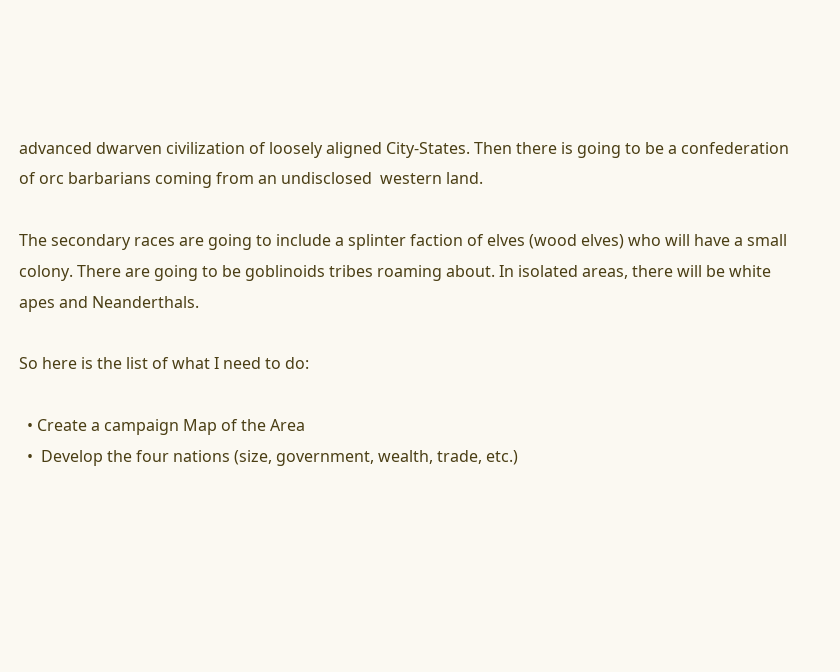advanced dwarven civilization of loosely aligned City-States. Then there is going to be a confederation of orc barbarians coming from an undisclosed  western land.

The secondary races are going to include a splinter faction of elves (wood elves) who will have a small colony. There are going to be goblinoids tribes roaming about. In isolated areas, there will be white apes and Neanderthals.

So here is the list of what I need to do:

  • Create a campaign Map of the Area
  •  Develop the four nations (size, government, wealth, trade, etc.)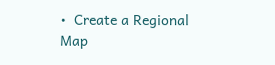•  Create a Regional Map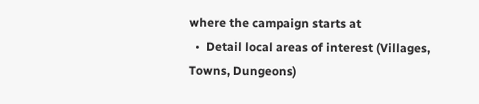where the campaign starts at
  •  Detail local areas of interest (Villages, Towns, Dungeons)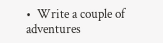•  Write a couple of adventures